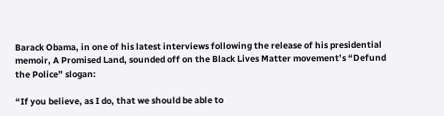Barack Obama, in one of his latest interviews following the release of his presidential memoir, A Promised Land, sounded off on the Black Lives Matter movement’s “Defund the Police” slogan:

“If you believe, as I do, that we should be able to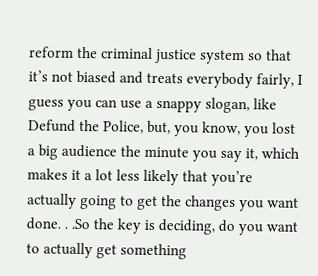reform the criminal justice system so that it’s not biased and treats everybody fairly, I guess you can use a snappy slogan, like Defund the Police, but, you know, you lost a big audience the minute you say it, which makes it a lot less likely that you’re actually going to get the changes you want done. . .So the key is deciding, do you want to actually get something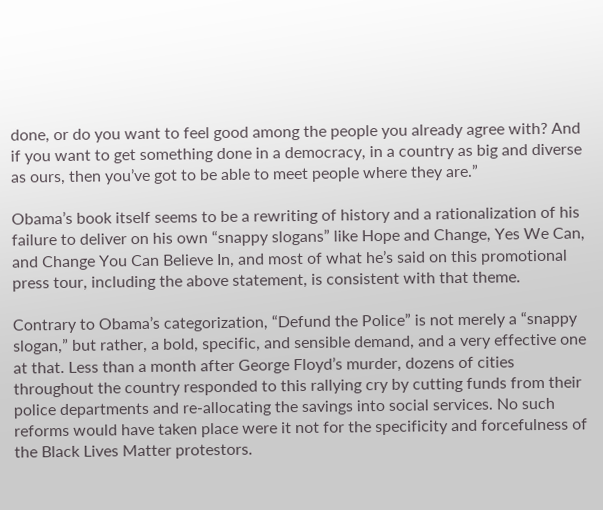done, or do you want to feel good among the people you already agree with? And if you want to get something done in a democracy, in a country as big and diverse as ours, then you’ve got to be able to meet people where they are.”

Obama’s book itself seems to be a rewriting of history and a rationalization of his failure to deliver on his own “snappy slogans” like Hope and Change, Yes We Can, and Change You Can Believe In, and most of what he’s said on this promotional press tour, including the above statement, is consistent with that theme.

Contrary to Obama’s categorization, “Defund the Police” is not merely a “snappy slogan,” but rather, a bold, specific, and sensible demand, and a very effective one at that. Less than a month after George Floyd’s murder, dozens of cities throughout the country responded to this rallying cry by cutting funds from their police departments and re-allocating the savings into social services. No such reforms would have taken place were it not for the specificity and forcefulness of the Black Lives Matter protestors.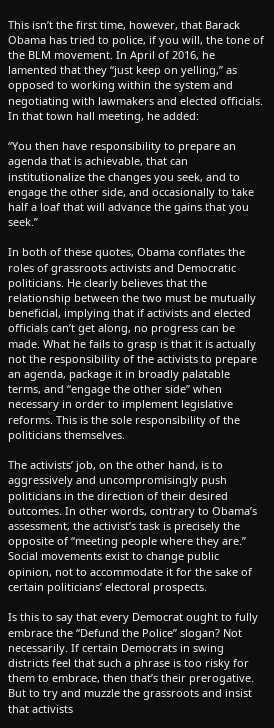This isn’t the first time, however, that Barack Obama has tried to police, if you will, the tone of the BLM movement. In April of 2016, he lamented that they “just keep on yelling,” as opposed to working within the system and negotiating with lawmakers and elected officials. In that town hall meeting, he added:

“You then have responsibility to prepare an agenda that is achievable, that can institutionalize the changes you seek, and to engage the other side, and occasionally to take half a loaf that will advance the gains that you seek.”

In both of these quotes, Obama conflates the roles of grassroots activists and Democratic politicians. He clearly believes that the relationship between the two must be mutually beneficial, implying that if activists and elected officials can’t get along, no progress can be made. What he fails to grasp is that it is actually not the responsibility of the activists to prepare an agenda, package it in broadly palatable terms, and “engage the other side” when necessary in order to implement legislative reforms. This is the sole responsibility of the politicians themselves.

The activists’ job, on the other hand, is to aggressively and uncompromisingly push politicians in the direction of their desired outcomes. In other words, contrary to Obama’s assessment, the activist’s task is precisely the opposite of “meeting people where they are.” Social movements exist to change public opinion, not to accommodate it for the sake of certain politicians’ electoral prospects.

Is this to say that every Democrat ought to fully embrace the “Defund the Police” slogan? Not necessarily. If certain Democrats in swing districts feel that such a phrase is too risky for them to embrace, then that’s their prerogative. But to try and muzzle the grassroots and insist that activists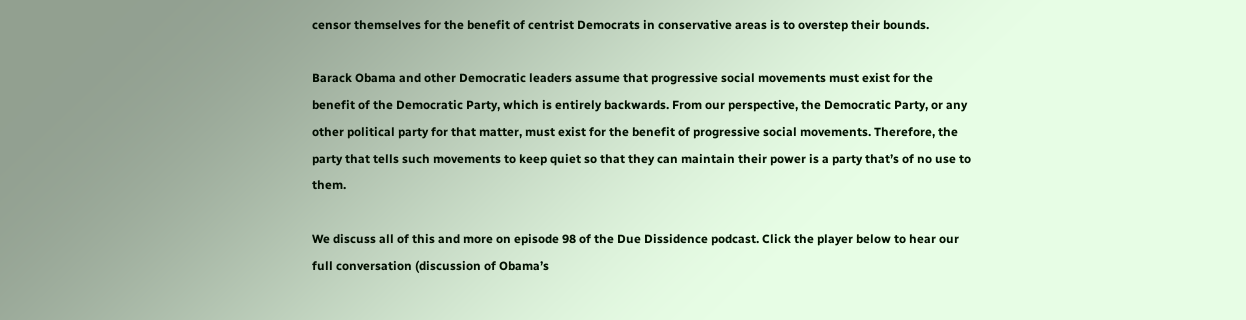censor themselves for the benefit of centrist Democrats in conservative areas is to overstep their bounds.

Barack Obama and other Democratic leaders assume that progressive social movements must exist for the benefit of the Democratic Party, which is entirely backwards. From our perspective, the Democratic Party, or any other political party for that matter, must exist for the benefit of progressive social movements. Therefore, the party that tells such movements to keep quiet so that they can maintain their power is a party that’s of no use to them.

We discuss all of this and more on episode 98 of the Due Dissidence podcast. Click the player below to hear our full conversation (discussion of Obama’s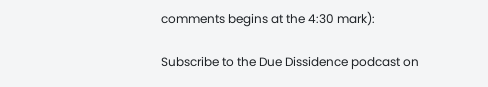comments begins at the 4:30 mark):

Subscribe to the Due Dissidence podcast on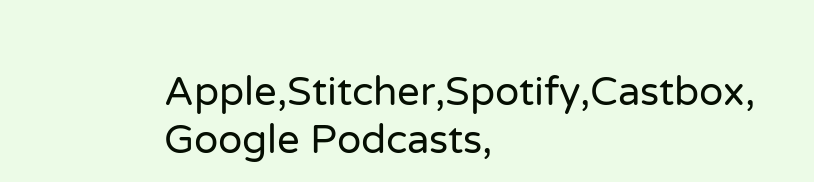Apple,Stitcher,Spotify,Castbox, Google Podcasts,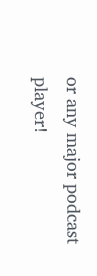or any major podcast player!